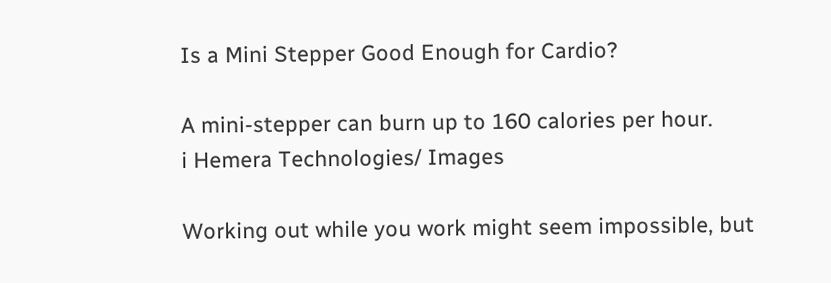Is a Mini Stepper Good Enough for Cardio?

A mini-stepper can burn up to 160 calories per hour.
i Hemera Technologies/ Images

Working out while you work might seem impossible, but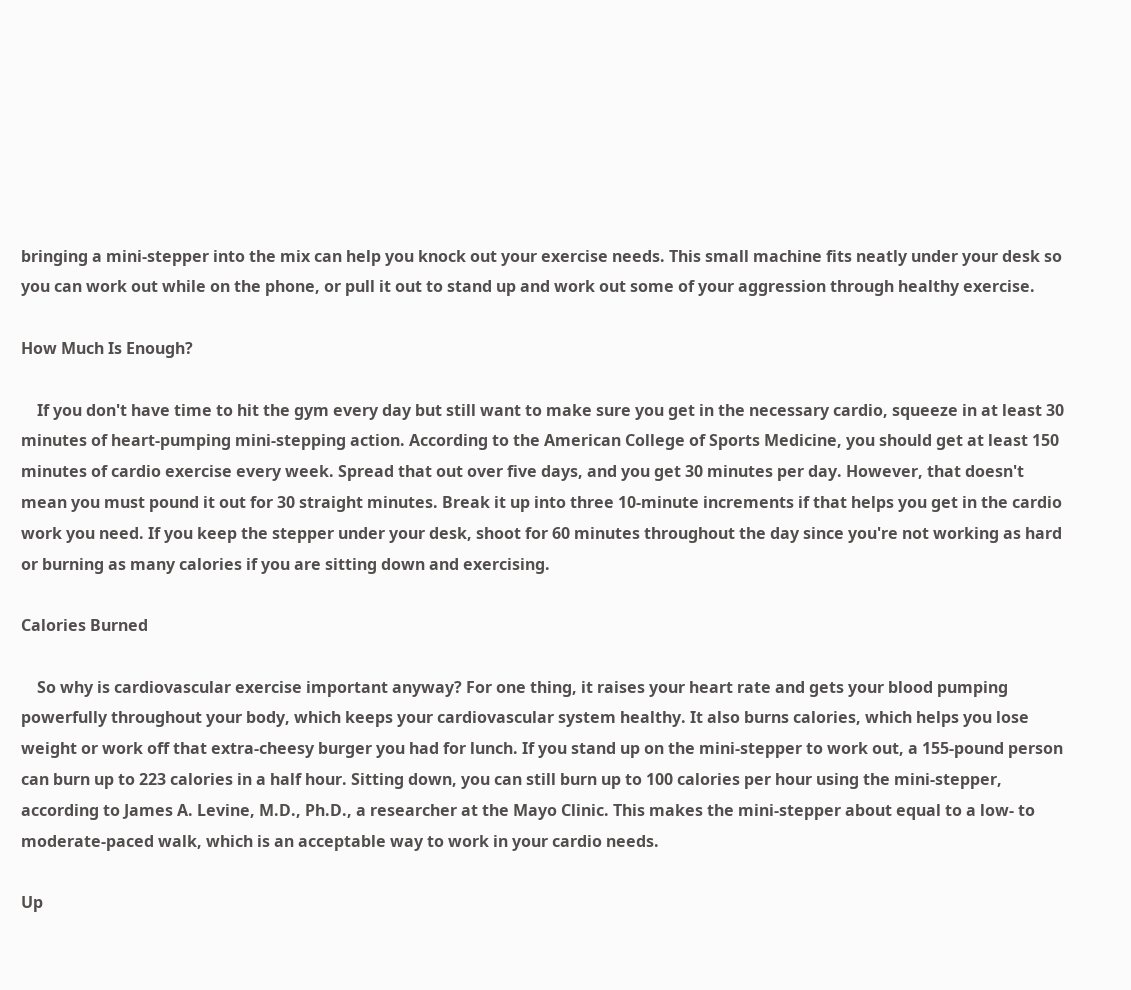bringing a mini-stepper into the mix can help you knock out your exercise needs. This small machine fits neatly under your desk so you can work out while on the phone, or pull it out to stand up and work out some of your aggression through healthy exercise.

How Much Is Enough?

    If you don't have time to hit the gym every day but still want to make sure you get in the necessary cardio, squeeze in at least 30 minutes of heart-pumping mini-stepping action. According to the American College of Sports Medicine, you should get at least 150 minutes of cardio exercise every week. Spread that out over five days, and you get 30 minutes per day. However, that doesn't mean you must pound it out for 30 straight minutes. Break it up into three 10-minute increments if that helps you get in the cardio work you need. If you keep the stepper under your desk, shoot for 60 minutes throughout the day since you're not working as hard or burning as many calories if you are sitting down and exercising.

Calories Burned

    So why is cardiovascular exercise important anyway? For one thing, it raises your heart rate and gets your blood pumping powerfully throughout your body, which keeps your cardiovascular system healthy. It also burns calories, which helps you lose weight or work off that extra-cheesy burger you had for lunch. If you stand up on the mini-stepper to work out, a 155-pound person can burn up to 223 calories in a half hour. Sitting down, you can still burn up to 100 calories per hour using the mini-stepper, according to James A. Levine, M.D., Ph.D., a researcher at the Mayo Clinic. This makes the mini-stepper about equal to a low- to moderate-paced walk, which is an acceptable way to work in your cardio needs.

Up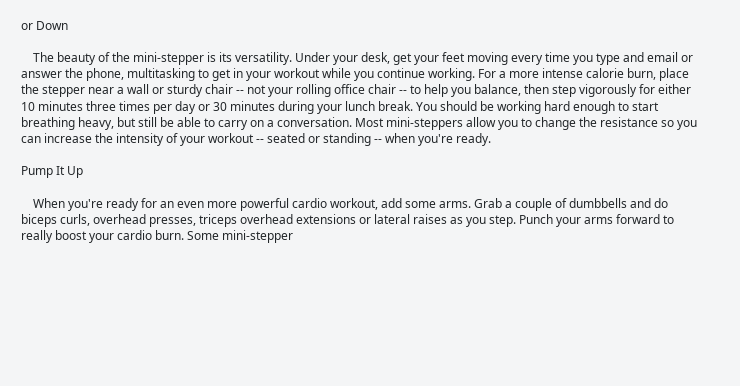or Down

    The beauty of the mini-stepper is its versatility. Under your desk, get your feet moving every time you type and email or answer the phone, multitasking to get in your workout while you continue working. For a more intense calorie burn, place the stepper near a wall or sturdy chair -- not your rolling office chair -- to help you balance, then step vigorously for either 10 minutes three times per day or 30 minutes during your lunch break. You should be working hard enough to start breathing heavy, but still be able to carry on a conversation. Most mini-steppers allow you to change the resistance so you can increase the intensity of your workout -- seated or standing -- when you're ready.

Pump It Up

    When you're ready for an even more powerful cardio workout, add some arms. Grab a couple of dumbbells and do biceps curls, overhead presses, triceps overhead extensions or lateral raises as you step. Punch your arms forward to really boost your cardio burn. Some mini-stepper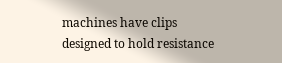machines have clips designed to hold resistance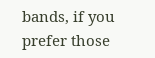bands, if you prefer those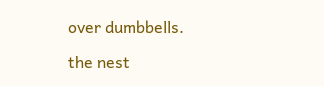over dumbbells.

the nest